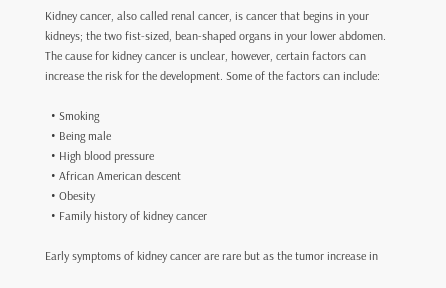Kidney cancer, also called renal cancer, is cancer that begins in your kidneys; the two fist-sized, bean-shaped organs in your lower abdomen. The cause for kidney cancer is unclear, however, certain factors can increase the risk for the development. Some of the factors can include:

  • Smoking
  • Being male
  • High blood pressure
  • African American descent
  • Obesity
  • Family history of kidney cancer

Early symptoms of kidney cancer are rare but as the tumor increase in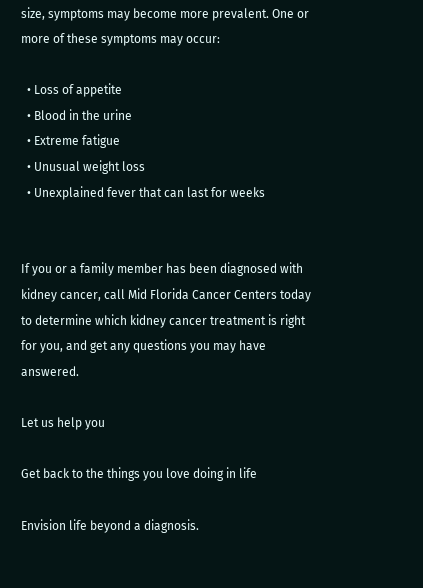size, symptoms may become more prevalent. One or more of these symptoms may occur:

  • Loss of appetite
  • Blood in the urine
  • Extreme fatigue
  • Unusual weight loss
  • Unexplained fever that can last for weeks


If you or a family member has been diagnosed with kidney cancer, call Mid Florida Cancer Centers today to determine which kidney cancer treatment is right for you, and get any questions you may have answered.

Let us help you

Get back to the things you love doing in life

Envision life beyond a diagnosis.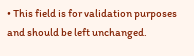• This field is for validation purposes and should be left unchanged.